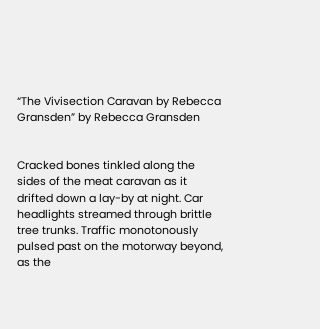“The Vivisection Caravan by Rebecca Gransden” by Rebecca Gransden


Cracked bones tinkled along the sides of the meat caravan as it drifted down a lay-by at night. Car headlights streamed through brittle tree trunks. Traffic monotonously pulsed past on the motorway beyond, as the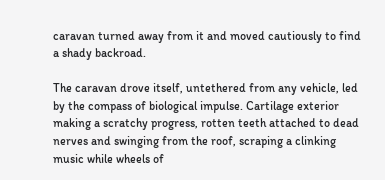caravan turned away from it and moved cautiously to find a shady backroad.

The caravan drove itself, untethered from any vehicle, led by the compass of biological impulse. Cartilage exterior making a scratchy progress, rotten teeth attached to dead nerves and swinging from the roof, scraping a clinking music while wheels of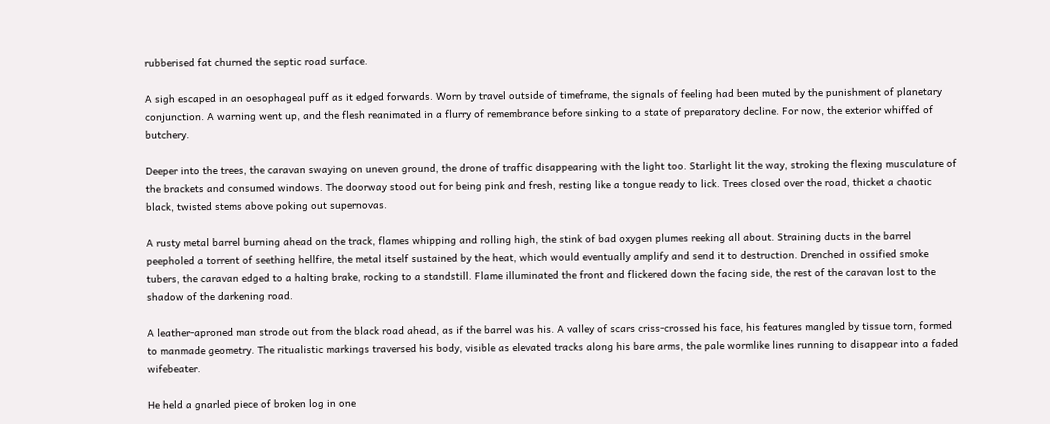rubberised fat churned the septic road surface.

A sigh escaped in an oesophageal puff as it edged forwards. Worn by travel outside of timeframe, the signals of feeling had been muted by the punishment of planetary conjunction. A warning went up, and the flesh reanimated in a flurry of remembrance before sinking to a state of preparatory decline. For now, the exterior whiffed of butchery.

Deeper into the trees, the caravan swaying on uneven ground, the drone of traffic disappearing with the light too. Starlight lit the way, stroking the flexing musculature of the brackets and consumed windows. The doorway stood out for being pink and fresh, resting like a tongue ready to lick. Trees closed over the road, thicket a chaotic black, twisted stems above poking out supernovas.

A rusty metal barrel burning ahead on the track, flames whipping and rolling high, the stink of bad oxygen plumes reeking all about. Straining ducts in the barrel peepholed a torrent of seething hellfire, the metal itself sustained by the heat, which would eventually amplify and send it to destruction. Drenched in ossified smoke tubers, the caravan edged to a halting brake, rocking to a standstill. Flame illuminated the front and flickered down the facing side, the rest of the caravan lost to the shadow of the darkening road.

A leather-aproned man strode out from the black road ahead, as if the barrel was his. A valley of scars criss-crossed his face, his features mangled by tissue torn, formed to manmade geometry. The ritualistic markings traversed his body, visible as elevated tracks along his bare arms, the pale wormlike lines running to disappear into a faded wifebeater.

He held a gnarled piece of broken log in one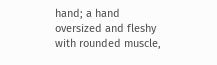hand; a hand oversized and fleshy with rounded muscle,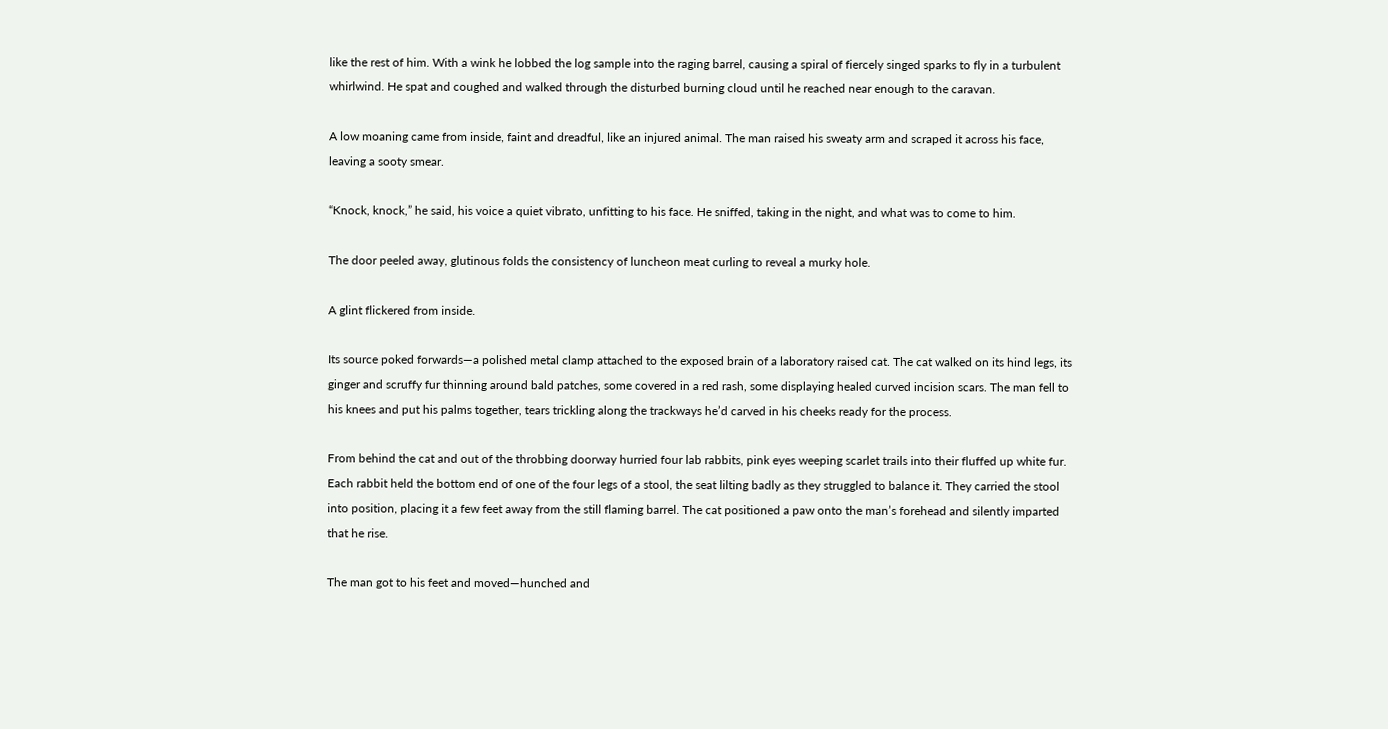like the rest of him. With a wink he lobbed the log sample into the raging barrel, causing a spiral of fiercely singed sparks to fly in a turbulent whirlwind. He spat and coughed and walked through the disturbed burning cloud until he reached near enough to the caravan.

A low moaning came from inside, faint and dreadful, like an injured animal. The man raised his sweaty arm and scraped it across his face, leaving a sooty smear.

“Knock, knock,” he said, his voice a quiet vibrato, unfitting to his face. He sniffed, taking in the night, and what was to come to him.

The door peeled away, glutinous folds the consistency of luncheon meat curling to reveal a murky hole.

A glint flickered from inside.

Its source poked forwards—a polished metal clamp attached to the exposed brain of a laboratory raised cat. The cat walked on its hind legs, its ginger and scruffy fur thinning around bald patches, some covered in a red rash, some displaying healed curved incision scars. The man fell to his knees and put his palms together, tears trickling along the trackways he’d carved in his cheeks ready for the process.

From behind the cat and out of the throbbing doorway hurried four lab rabbits, pink eyes weeping scarlet trails into their fluffed up white fur. Each rabbit held the bottom end of one of the four legs of a stool, the seat lilting badly as they struggled to balance it. They carried the stool into position, placing it a few feet away from the still flaming barrel. The cat positioned a paw onto the man’s forehead and silently imparted that he rise.

The man got to his feet and moved—hunched and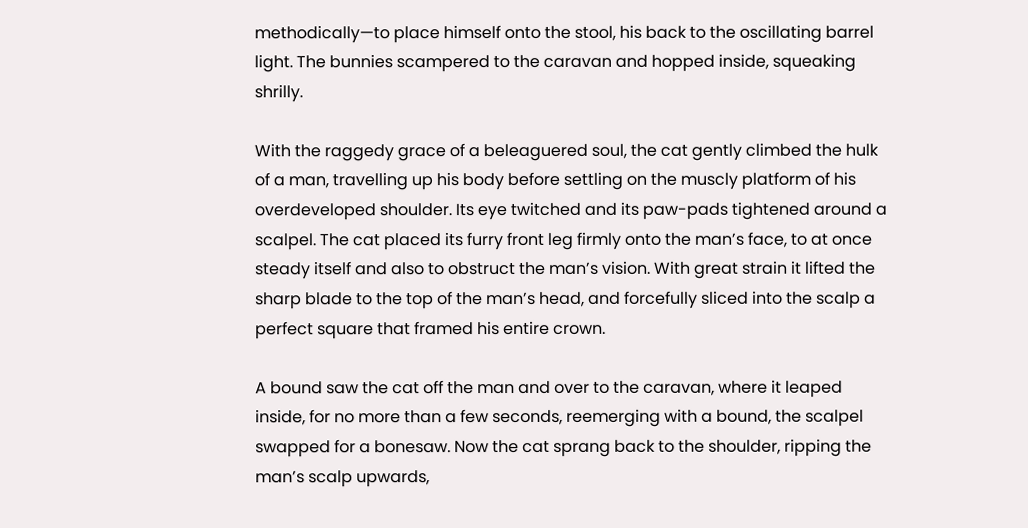methodically—to place himself onto the stool, his back to the oscillating barrel light. The bunnies scampered to the caravan and hopped inside, squeaking shrilly.

With the raggedy grace of a beleaguered soul, the cat gently climbed the hulk of a man, travelling up his body before settling on the muscly platform of his overdeveloped shoulder. Its eye twitched and its paw-pads tightened around a scalpel. The cat placed its furry front leg firmly onto the man’s face, to at once steady itself and also to obstruct the man’s vision. With great strain it lifted the sharp blade to the top of the man’s head, and forcefully sliced into the scalp a perfect square that framed his entire crown.

A bound saw the cat off the man and over to the caravan, where it leaped inside, for no more than a few seconds, reemerging with a bound, the scalpel swapped for a bonesaw. Now the cat sprang back to the shoulder, ripping the man’s scalp upwards,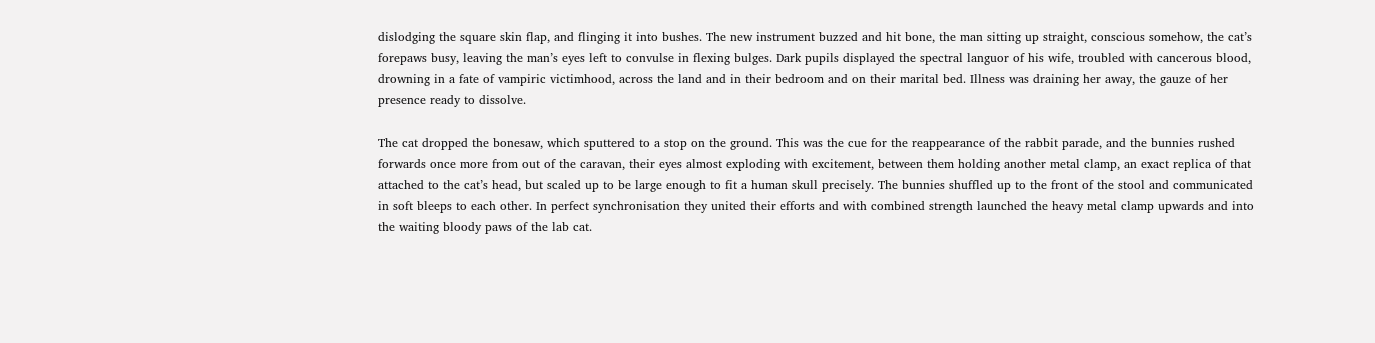dislodging the square skin flap, and flinging it into bushes. The new instrument buzzed and hit bone, the man sitting up straight, conscious somehow, the cat’s forepaws busy, leaving the man’s eyes left to convulse in flexing bulges. Dark pupils displayed the spectral languor of his wife, troubled with cancerous blood, drowning in a fate of vampiric victimhood, across the land and in their bedroom and on their marital bed. Illness was draining her away, the gauze of her presence ready to dissolve.

The cat dropped the bonesaw, which sputtered to a stop on the ground. This was the cue for the reappearance of the rabbit parade, and the bunnies rushed forwards once more from out of the caravan, their eyes almost exploding with excitement, between them holding another metal clamp, an exact replica of that attached to the cat’s head, but scaled up to be large enough to fit a human skull precisely. The bunnies shuffled up to the front of the stool and communicated in soft bleeps to each other. In perfect synchronisation they united their efforts and with combined strength launched the heavy metal clamp upwards and into the waiting bloody paws of the lab cat.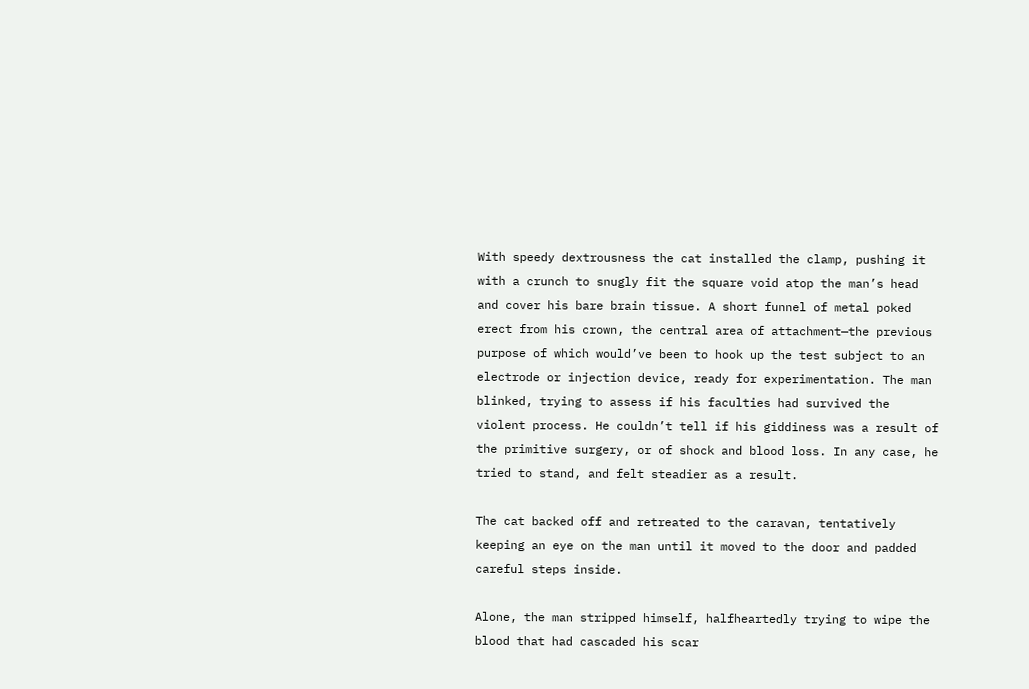With speedy dextrousness the cat installed the clamp, pushing it with a crunch to snugly fit the square void atop the man’s head and cover his bare brain tissue. A short funnel of metal poked erect from his crown, the central area of attachment—the previous purpose of which would’ve been to hook up the test subject to an electrode or injection device, ready for experimentation. The man blinked, trying to assess if his faculties had survived the violent process. He couldn’t tell if his giddiness was a result of the primitive surgery, or of shock and blood loss. In any case, he tried to stand, and felt steadier as a result.

The cat backed off and retreated to the caravan, tentatively keeping an eye on the man until it moved to the door and padded careful steps inside.

Alone, the man stripped himself, halfheartedly trying to wipe the blood that had cascaded his scar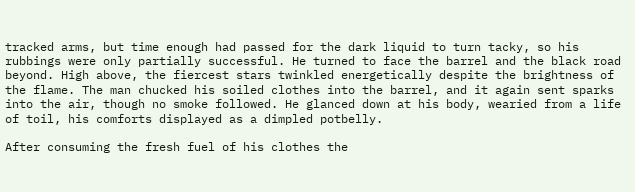tracked arms, but time enough had passed for the dark liquid to turn tacky, so his rubbings were only partially successful. He turned to face the barrel and the black road beyond. High above, the fiercest stars twinkled energetically despite the brightness of the flame. The man chucked his soiled clothes into the barrel, and it again sent sparks into the air, though no smoke followed. He glanced down at his body, wearied from a life of toil, his comforts displayed as a dimpled potbelly.

After consuming the fresh fuel of his clothes the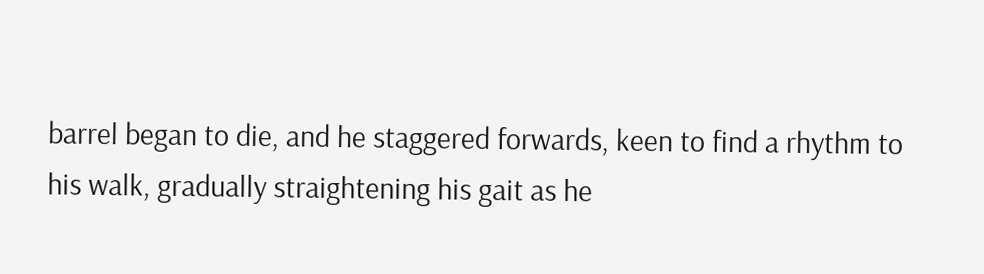barrel began to die, and he staggered forwards, keen to find a rhythm to his walk, gradually straightening his gait as he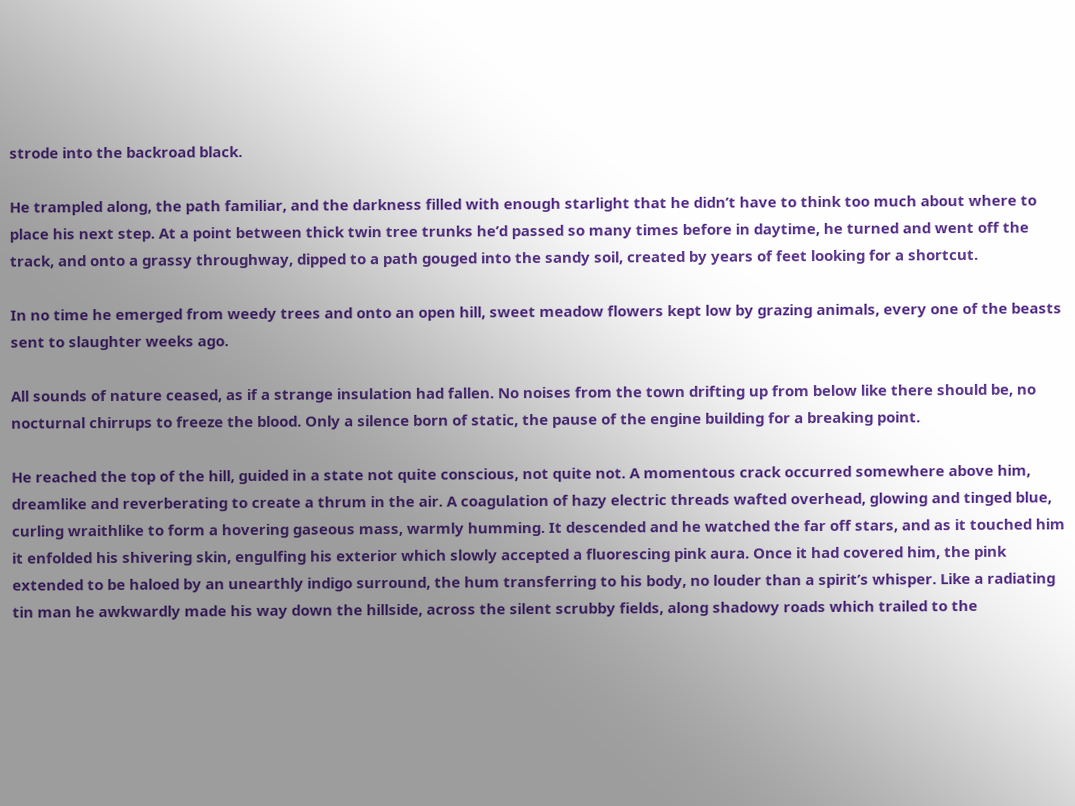strode into the backroad black.

He trampled along, the path familiar, and the darkness filled with enough starlight that he didn’t have to think too much about where to place his next step. At a point between thick twin tree trunks he’d passed so many times before in daytime, he turned and went off the track, and onto a grassy throughway, dipped to a path gouged into the sandy soil, created by years of feet looking for a shortcut.

In no time he emerged from weedy trees and onto an open hill, sweet meadow flowers kept low by grazing animals, every one of the beasts sent to slaughter weeks ago.

All sounds of nature ceased, as if a strange insulation had fallen. No noises from the town drifting up from below like there should be, no nocturnal chirrups to freeze the blood. Only a silence born of static, the pause of the engine building for a breaking point.

He reached the top of the hill, guided in a state not quite conscious, not quite not. A momentous crack occurred somewhere above him, dreamlike and reverberating to create a thrum in the air. A coagulation of hazy electric threads wafted overhead, glowing and tinged blue, curling wraithlike to form a hovering gaseous mass, warmly humming. It descended and he watched the far off stars, and as it touched him it enfolded his shivering skin, engulfing his exterior which slowly accepted a fluorescing pink aura. Once it had covered him, the pink extended to be haloed by an unearthly indigo surround, the hum transferring to his body, no louder than a spirit’s whisper. Like a radiating tin man he awkwardly made his way down the hillside, across the silent scrubby fields, along shadowy roads which trailed to the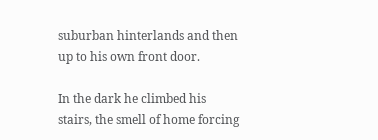suburban hinterlands and then up to his own front door.

In the dark he climbed his stairs, the smell of home forcing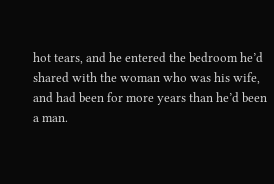hot tears, and he entered the bedroom he’d shared with the woman who was his wife, and had been for more years than he’d been a man.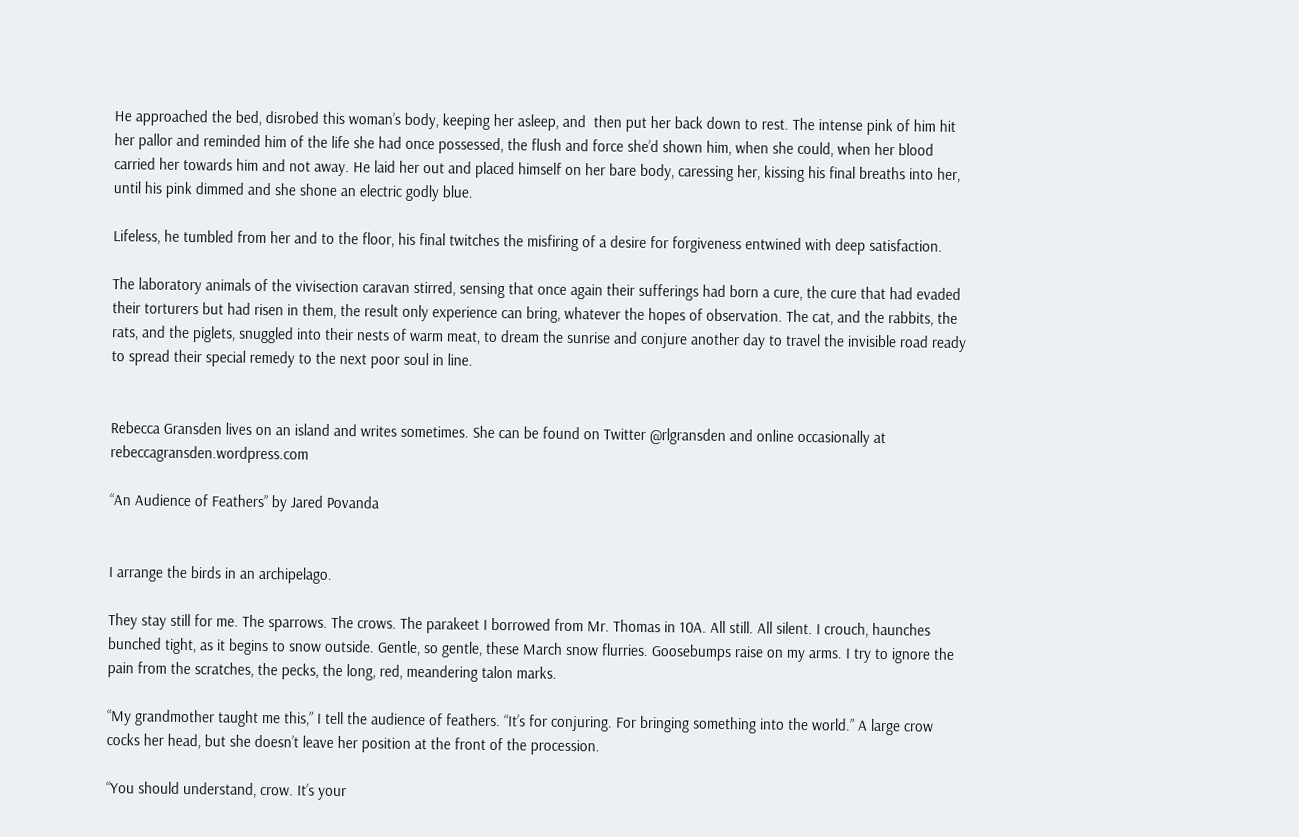He approached the bed, disrobed this woman’s body, keeping her asleep, and  then put her back down to rest. The intense pink of him hit her pallor and reminded him of the life she had once possessed, the flush and force she’d shown him, when she could, when her blood carried her towards him and not away. He laid her out and placed himself on her bare body, caressing her, kissing his final breaths into her, until his pink dimmed and she shone an electric godly blue.

Lifeless, he tumbled from her and to the floor, his final twitches the misfiring of a desire for forgiveness entwined with deep satisfaction.

The laboratory animals of the vivisection caravan stirred, sensing that once again their sufferings had born a cure, the cure that had evaded their torturers but had risen in them, the result only experience can bring, whatever the hopes of observation. The cat, and the rabbits, the rats, and the piglets, snuggled into their nests of warm meat, to dream the sunrise and conjure another day to travel the invisible road ready to spread their special remedy to the next poor soul in line.


Rebecca Gransden lives on an island and writes sometimes. She can be found on Twitter @rlgransden and online occasionally at rebeccagransden.wordpress.com

“An Audience of Feathers” by Jared Povanda


I arrange the birds in an archipelago.

They stay still for me. The sparrows. The crows. The parakeet I borrowed from Mr. Thomas in 10A. All still. All silent. I crouch, haunches bunched tight, as it begins to snow outside. Gentle, so gentle, these March snow flurries. Goosebumps raise on my arms. I try to ignore the pain from the scratches, the pecks, the long, red, meandering talon marks.

“My grandmother taught me this,” I tell the audience of feathers. “It’s for conjuring. For bringing something into the world.” A large crow cocks her head, but she doesn’t leave her position at the front of the procession.

“You should understand, crow. It’s your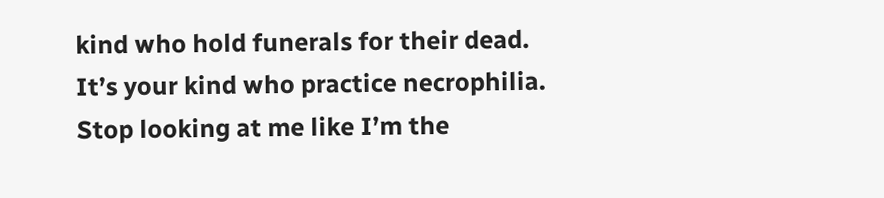kind who hold funerals for their dead. It’s your kind who practice necrophilia. Stop looking at me like I’m the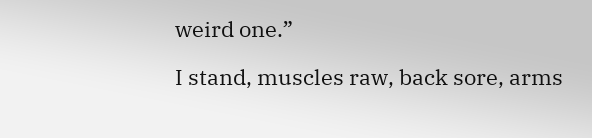weird one.”

I stand, muscles raw, back sore, arms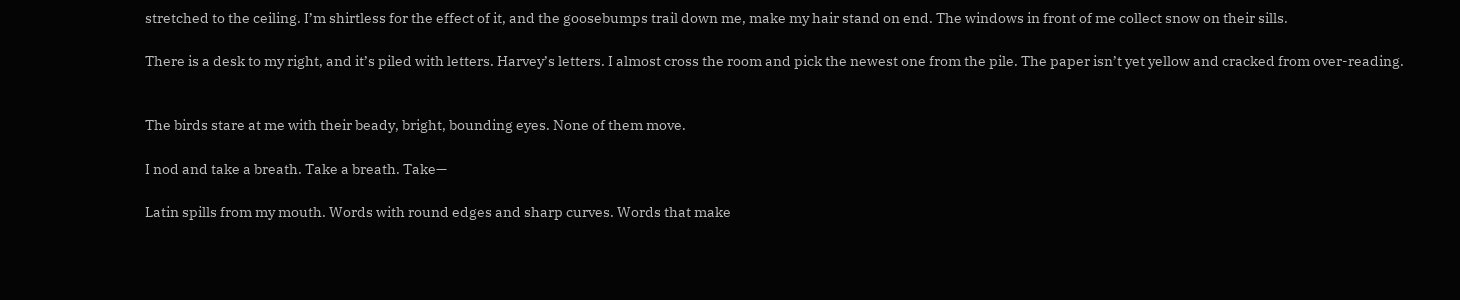stretched to the ceiling. I’m shirtless for the effect of it, and the goosebumps trail down me, make my hair stand on end. The windows in front of me collect snow on their sills.

There is a desk to my right, and it’s piled with letters. Harvey’s letters. I almost cross the room and pick the newest one from the pile. The paper isn’t yet yellow and cracked from over-reading.


The birds stare at me with their beady, bright, bounding eyes. None of them move.

I nod and take a breath. Take a breath. Take—

Latin spills from my mouth. Words with round edges and sharp curves. Words that make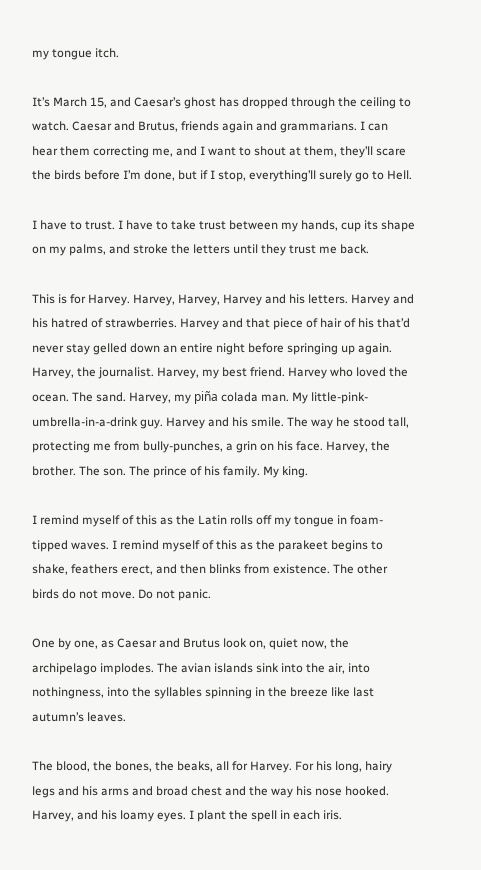my tongue itch.

It’s March 15, and Caesar’s ghost has dropped through the ceiling to watch. Caesar and Brutus, friends again and grammarians. I can hear them correcting me, and I want to shout at them, they’ll scare the birds before I’m done, but if I stop, everything’ll surely go to Hell.

I have to trust. I have to take trust between my hands, cup its shape on my palms, and stroke the letters until they trust me back.

This is for Harvey. Harvey, Harvey, Harvey and his letters. Harvey and his hatred of strawberries. Harvey and that piece of hair of his that’d never stay gelled down an entire night before springing up again. Harvey, the journalist. Harvey, my best friend. Harvey who loved the ocean. The sand. Harvey, my piña colada man. My little-pink-umbrella-in-a-drink guy. Harvey and his smile. The way he stood tall, protecting me from bully-punches, a grin on his face. Harvey, the brother. The son. The prince of his family. My king.

I remind myself of this as the Latin rolls off my tongue in foam-tipped waves. I remind myself of this as the parakeet begins to shake, feathers erect, and then blinks from existence. The other birds do not move. Do not panic.

One by one, as Caesar and Brutus look on, quiet now, the archipelago implodes. The avian islands sink into the air, into nothingness, into the syllables spinning in the breeze like last autumn’s leaves.

The blood, the bones, the beaks, all for Harvey. For his long, hairy legs and his arms and broad chest and the way his nose hooked. Harvey, and his loamy eyes. I plant the spell in each iris.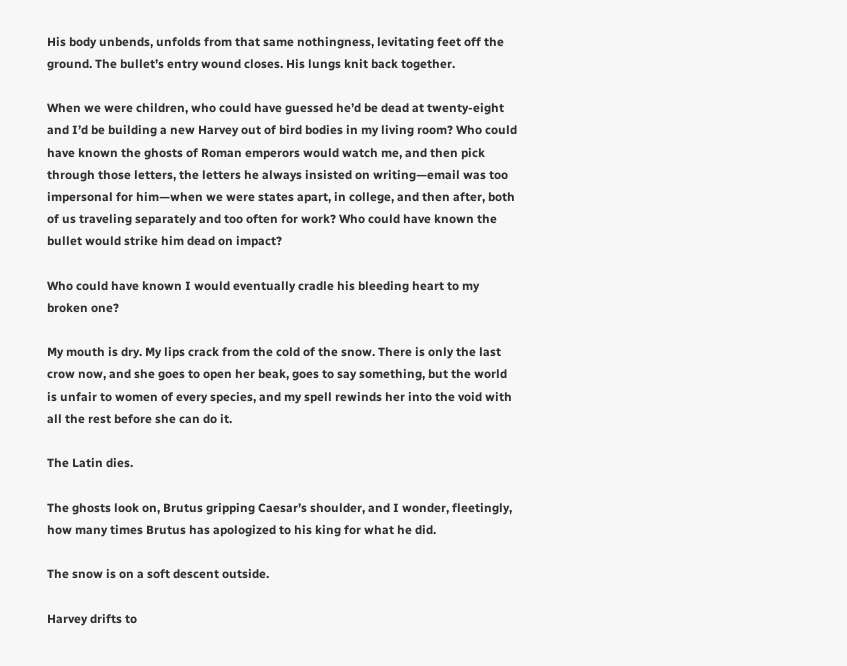His body unbends, unfolds from that same nothingness, levitating feet off the ground. The bullet’s entry wound closes. His lungs knit back together.

When we were children, who could have guessed he’d be dead at twenty-eight and I’d be building a new Harvey out of bird bodies in my living room? Who could have known the ghosts of Roman emperors would watch me, and then pick through those letters, the letters he always insisted on writing—email was too impersonal for him—when we were states apart, in college, and then after, both of us traveling separately and too often for work? Who could have known the bullet would strike him dead on impact?

Who could have known I would eventually cradle his bleeding heart to my broken one?

My mouth is dry. My lips crack from the cold of the snow. There is only the last crow now, and she goes to open her beak, goes to say something, but the world is unfair to women of every species, and my spell rewinds her into the void with all the rest before she can do it.

The Latin dies.

The ghosts look on, Brutus gripping Caesar’s shoulder, and I wonder, fleetingly, how many times Brutus has apologized to his king for what he did.

The snow is on a soft descent outside.

Harvey drifts to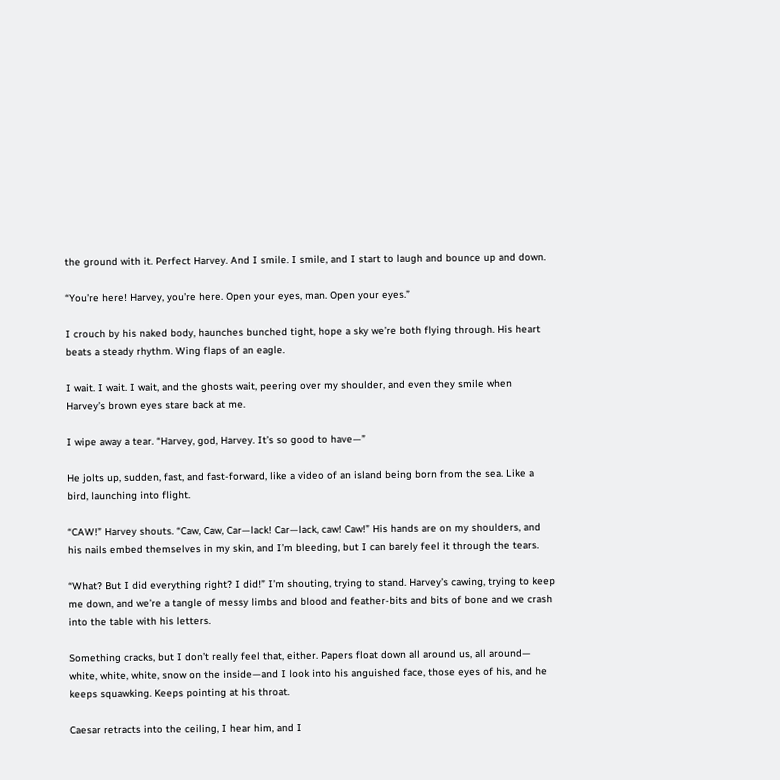the ground with it. Perfect Harvey. And I smile. I smile, and I start to laugh and bounce up and down.

“You’re here! Harvey, you’re here. Open your eyes, man. Open your eyes.”

I crouch by his naked body, haunches bunched tight, hope a sky we’re both flying through. His heart beats a steady rhythm. Wing flaps of an eagle.

I wait. I wait. I wait, and the ghosts wait, peering over my shoulder, and even they smile when Harvey’s brown eyes stare back at me.

I wipe away a tear. “Harvey, god, Harvey. It’s so good to have—”

He jolts up, sudden, fast, and fast-forward, like a video of an island being born from the sea. Like a bird, launching into flight.

“CAW!” Harvey shouts. “Caw, Caw, Car—lack! Car—lack, caw! Caw!” His hands are on my shoulders, and his nails embed themselves in my skin, and I’m bleeding, but I can barely feel it through the tears.

“What? But I did everything right? I did!” I’m shouting, trying to stand. Harvey’s cawing, trying to keep me down, and we’re a tangle of messy limbs and blood and feather-bits and bits of bone and we crash into the table with his letters.

Something cracks, but I don’t really feel that, either. Papers float down all around us, all around— white, white, white, snow on the inside—and I look into his anguished face, those eyes of his, and he keeps squawking. Keeps pointing at his throat.

Caesar retracts into the ceiling, I hear him, and I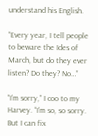understand his English.

“Every year, I tell people to beware the Ides of March, but do they ever listen? Do they? No…”

“I’m sorry,” I coo to my Harvey. “I’m so, so sorry. But I can fix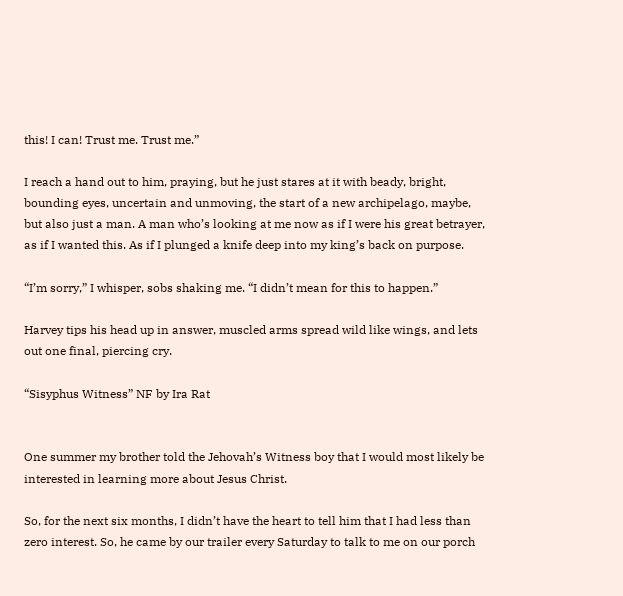this! I can! Trust me. Trust me.”

I reach a hand out to him, praying, but he just stares at it with beady, bright, bounding eyes, uncertain and unmoving, the start of a new archipelago, maybe, but also just a man. A man who’s looking at me now as if I were his great betrayer, as if I wanted this. As if I plunged a knife deep into my king’s back on purpose.

“I’m sorry,” I whisper, sobs shaking me. “I didn’t mean for this to happen.”

Harvey tips his head up in answer, muscled arms spread wild like wings, and lets out one final, piercing cry.

“Sisyphus Witness” NF by Ira Rat


One summer my brother told the Jehovah’s Witness boy that I would most likely be interested in learning more about Jesus Christ.

So, for the next six months, I didn’t have the heart to tell him that I had less than zero interest. So, he came by our trailer every Saturday to talk to me on our porch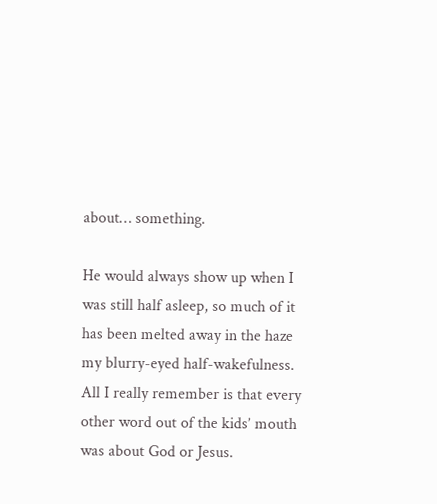about… something.

He would always show up when I was still half asleep, so much of it has been melted away in the haze my blurry-eyed half-wakefulness. All I really remember is that every other word out of the kids’ mouth was about God or Jesus.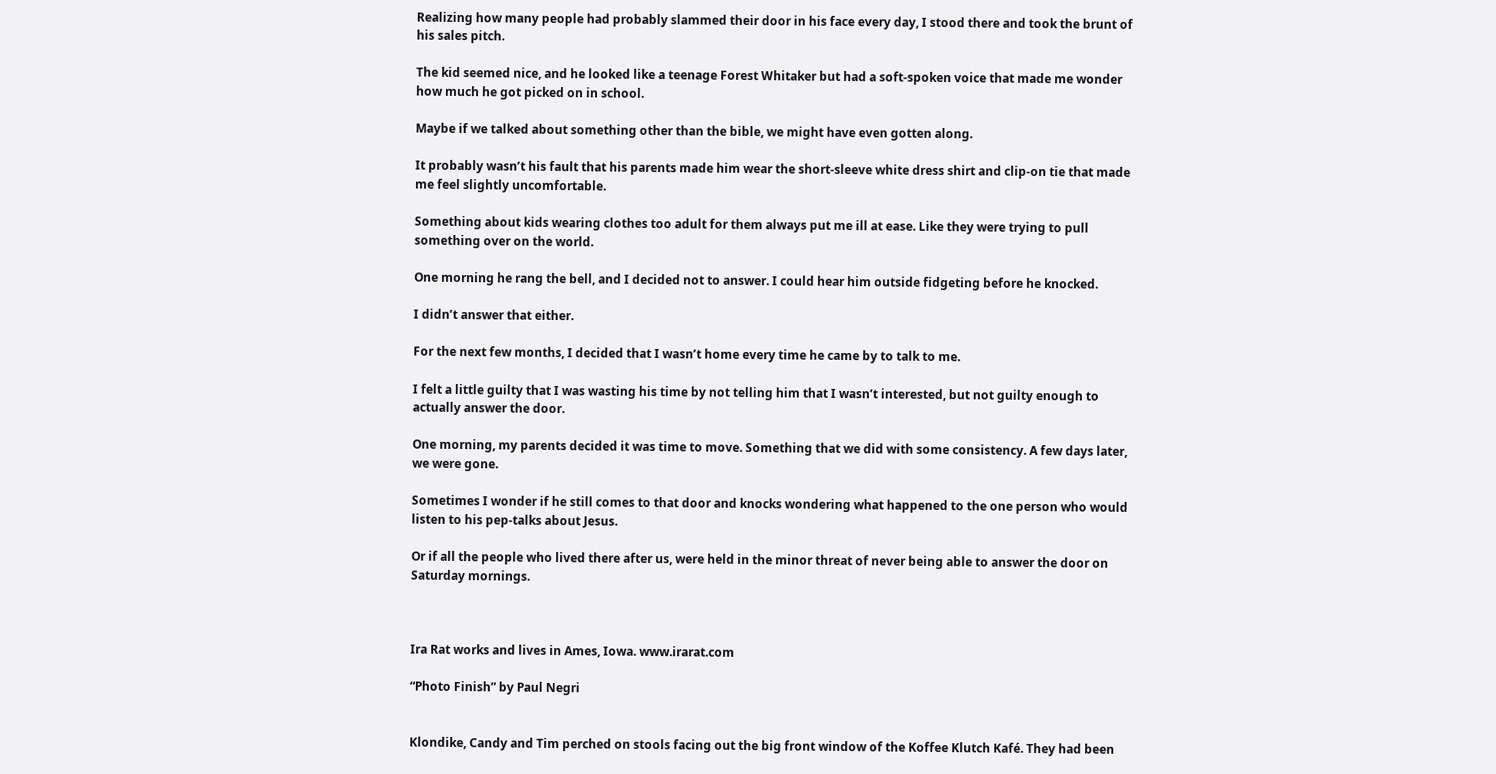Realizing how many people had probably slammed their door in his face every day, I stood there and took the brunt of his sales pitch.

The kid seemed nice, and he looked like a teenage Forest Whitaker but had a soft-spoken voice that made me wonder how much he got picked on in school.

Maybe if we talked about something other than the bible, we might have even gotten along.

It probably wasn’t his fault that his parents made him wear the short-sleeve white dress shirt and clip-on tie that made me feel slightly uncomfortable.

Something about kids wearing clothes too adult for them always put me ill at ease. Like they were trying to pull something over on the world.

One morning he rang the bell, and I decided not to answer. I could hear him outside fidgeting before he knocked.

I didn’t answer that either.

For the next few months, I decided that I wasn’t home every time he came by to talk to me.

I felt a little guilty that I was wasting his time by not telling him that I wasn’t interested, but not guilty enough to actually answer the door.

One morning, my parents decided it was time to move. Something that we did with some consistency. A few days later, we were gone.

Sometimes I wonder if he still comes to that door and knocks wondering what happened to the one person who would listen to his pep-talks about Jesus.

Or if all the people who lived there after us, were held in the minor threat of never being able to answer the door on Saturday mornings.



Ira Rat works and lives in Ames, Iowa. www.irarat.com

“Photo Finish” by Paul Negri


Klondike, Candy and Tim perched on stools facing out the big front window of the Koffee Klutch Kafé. They had been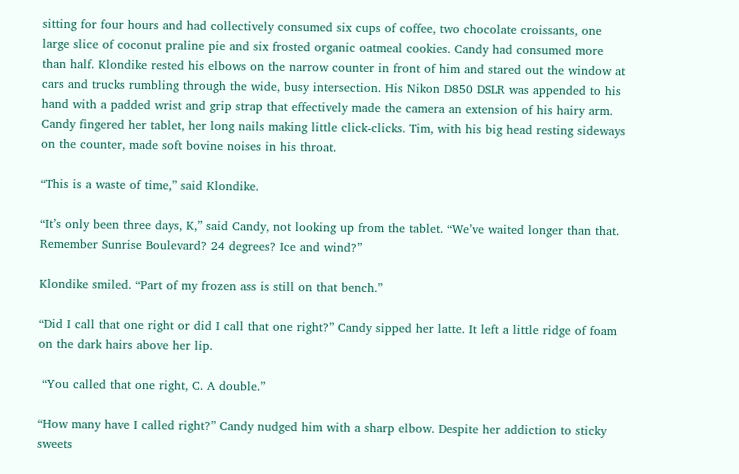sitting for four hours and had collectively consumed six cups of coffee, two chocolate croissants, one large slice of coconut praline pie and six frosted organic oatmeal cookies. Candy had consumed more than half. Klondike rested his elbows on the narrow counter in front of him and stared out the window at cars and trucks rumbling through the wide, busy intersection. His Nikon D850 DSLR was appended to his hand with a padded wrist and grip strap that effectively made the camera an extension of his hairy arm. Candy fingered her tablet, her long nails making little click-clicks. Tim, with his big head resting sideways on the counter, made soft bovine noises in his throat.

“This is a waste of time,” said Klondike.

“It’s only been three days, K,” said Candy, not looking up from the tablet. “We’ve waited longer than that. Remember Sunrise Boulevard? 24 degrees? Ice and wind?”

Klondike smiled. “Part of my frozen ass is still on that bench.”

“Did I call that one right or did I call that one right?” Candy sipped her latte. It left a little ridge of foam on the dark hairs above her lip.

 “You called that one right, C. A double.”

“How many have I called right?” Candy nudged him with a sharp elbow. Despite her addiction to sticky sweets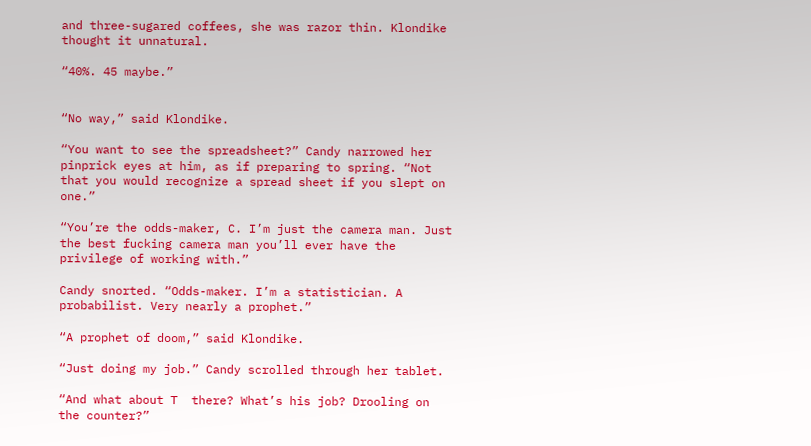and three-sugared coffees, she was razor thin. Klondike thought it unnatural.

“40%. 45 maybe.”


“No way,” said Klondike.

“You want to see the spreadsheet?” Candy narrowed her pinprick eyes at him, as if preparing to spring. “Not that you would recognize a spread sheet if you slept on one.”

“You’re the odds-maker, C. I’m just the camera man. Just the best fucking camera man you’ll ever have the privilege of working with.”

Candy snorted. “Odds-maker. I’m a statistician. A probabilist. Very nearly a prophet.”

“A prophet of doom,” said Klondike.

“Just doing my job.” Candy scrolled through her tablet.

“And what about T  there? What’s his job? Drooling on the counter?”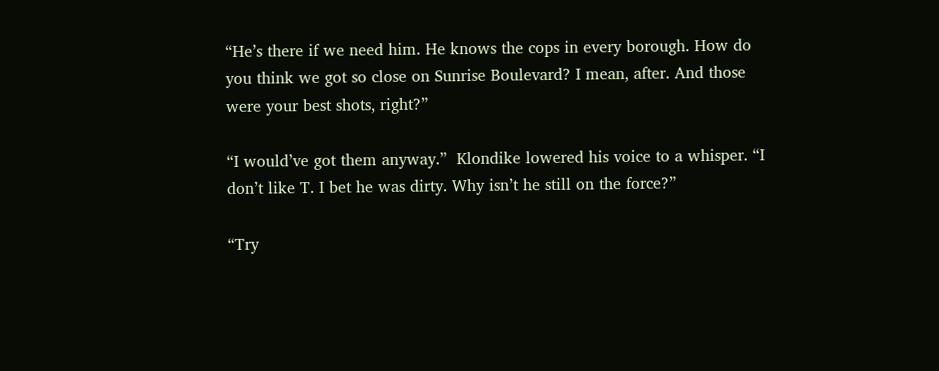“He’s there if we need him. He knows the cops in every borough. How do you think we got so close on Sunrise Boulevard? I mean, after. And those were your best shots, right?”

“I would’ve got them anyway.”  Klondike lowered his voice to a whisper. “I don’t like T. I bet he was dirty. Why isn’t he still on the force?”

“Try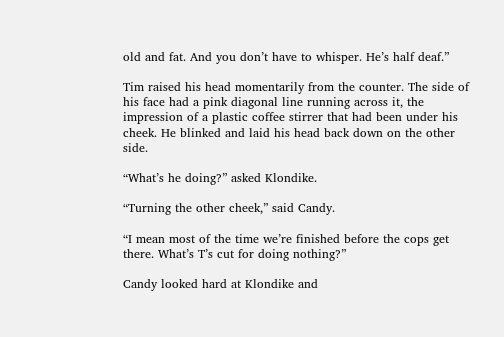old and fat. And you don’t have to whisper. He’s half deaf.”

Tim raised his head momentarily from the counter. The side of his face had a pink diagonal line running across it, the impression of a plastic coffee stirrer that had been under his cheek. He blinked and laid his head back down on the other side.

“What’s he doing?” asked Klondike.

“Turning the other cheek,” said Candy.

“I mean most of the time we’re finished before the cops get there. What’s T’s cut for doing nothing?”

Candy looked hard at Klondike and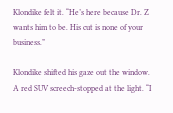Klondike felt it. “He’s here because Dr. Z wants him to be. His cut is none of your business.”

Klondike shifted his gaze out the window. A red SUV screech-stopped at the light. “I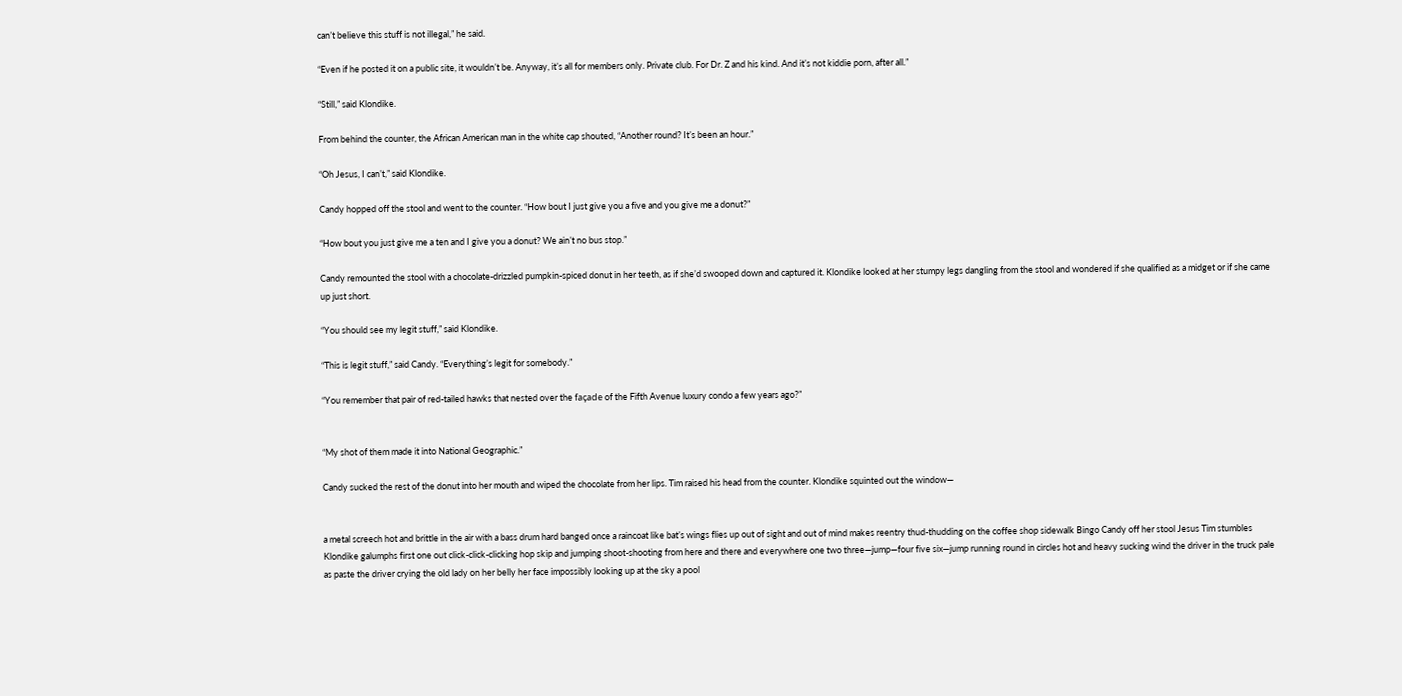can’t believe this stuff is not illegal,” he said.

“Even if he posted it on a public site, it wouldn’t be. Anyway, it’s all for members only. Private club. For Dr. Z and his kind. And it’s not kiddie porn, after all.”

“Still,” said Klondike.

From behind the counter, the African American man in the white cap shouted, “Another round? It’s been an hour.”

“Oh Jesus, I can’t,” said Klondike.

Candy hopped off the stool and went to the counter. “How bout I just give you a five and you give me a donut?”

“How bout you just give me a ten and I give you a donut? We ain’t no bus stop.”

Candy remounted the stool with a chocolate-drizzled pumpkin-spiced donut in her teeth, as if she’d swooped down and captured it. Klondike looked at her stumpy legs dangling from the stool and wondered if she qualified as a midget or if she came up just short.

“You should see my legit stuff,” said Klondike.

“This is legit stuff,” said Candy. “Everything’s legit for somebody.”

“You remember that pair of red-tailed hawks that nested over the façade of the Fifth Avenue luxury condo a few years ago?”


“My shot of them made it into National Geographic.”

Candy sucked the rest of the donut into her mouth and wiped the chocolate from her lips. Tim raised his head from the counter. Klondike squinted out the window—


a metal screech hot and brittle in the air with a bass drum hard banged once a raincoat like bat’s wings flies up out of sight and out of mind makes reentry thud-thudding on the coffee shop sidewalk Bingo Candy off her stool Jesus Tim stumbles Klondike galumphs first one out click-click-clicking hop skip and jumping shoot-shooting from here and there and everywhere one two three—jump—four five six—jump running round in circles hot and heavy sucking wind the driver in the truck pale as paste the driver crying the old lady on her belly her face impossibly looking up at the sky a pool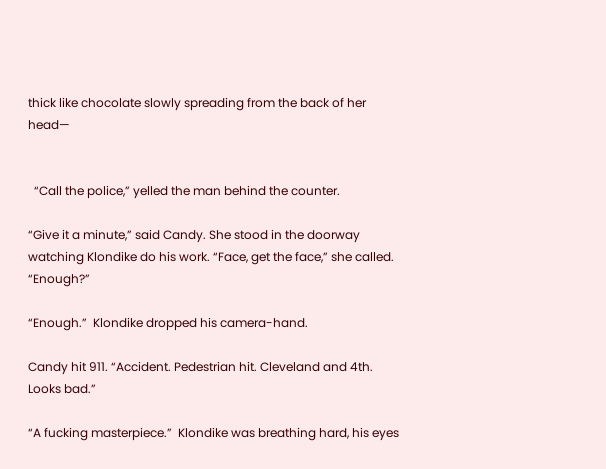thick like chocolate slowly spreading from the back of her head—


  “Call the police,” yelled the man behind the counter.

“Give it a minute,” said Candy. She stood in the doorway watching Klondike do his work. “Face, get the face,” she called. “Enough?”

“Enough.”  Klondike dropped his camera-hand.

Candy hit 911. “Accident. Pedestrian hit. Cleveland and 4th. Looks bad.”

“A fucking masterpiece.”  Klondike was breathing hard, his eyes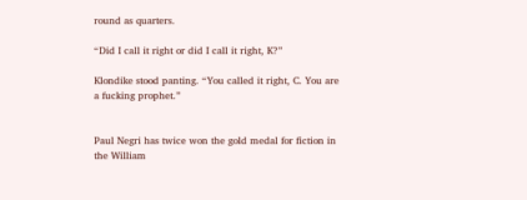round as quarters.

“Did I call it right or did I call it right, K?”

Klondike stood panting. “You called it right, C. You are a fucking prophet.”


Paul Negri has twice won the gold medal for fiction in the William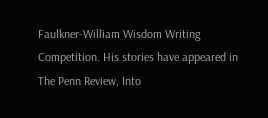Faulkner-William Wisdom Writing Competition. His stories have appeared in The Penn Review, Into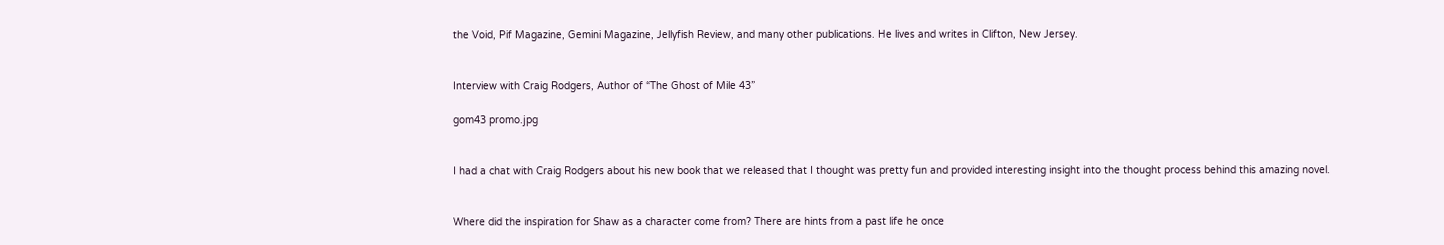the Void, Pif Magazine, Gemini Magazine, Jellyfish Review, and many other publications. He lives and writes in Clifton, New Jersey.


Interview with Craig Rodgers, Author of “The Ghost of Mile 43”

gom43 promo.jpg


I had a chat with Craig Rodgers about his new book that we released that I thought was pretty fun and provided interesting insight into the thought process behind this amazing novel.


Where did the inspiration for Shaw as a character come from? There are hints from a past life he once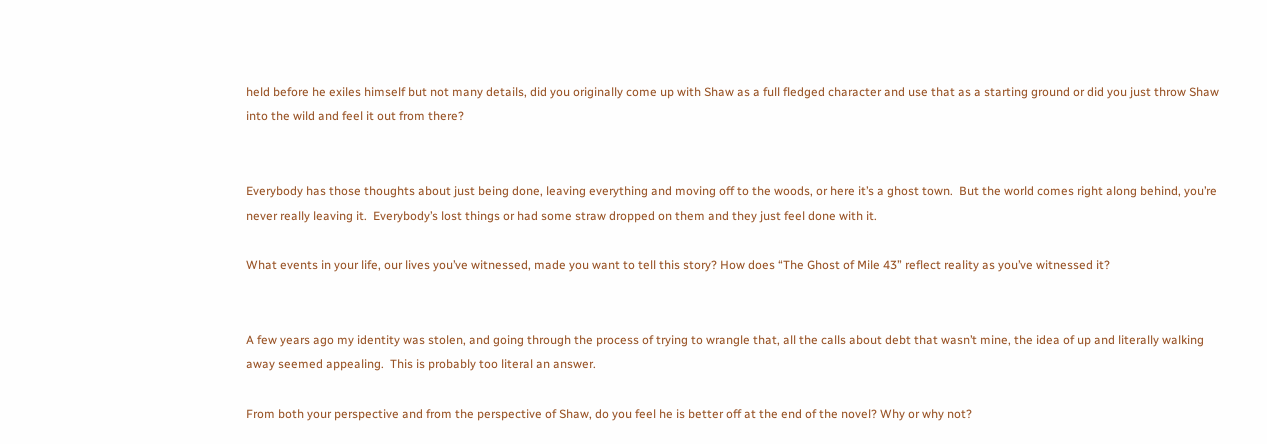held before he exiles himself but not many details, did you originally come up with Shaw as a full fledged character and use that as a starting ground or did you just throw Shaw into the wild and feel it out from there?


Everybody has those thoughts about just being done, leaving everything and moving off to the woods, or here it’s a ghost town.  But the world comes right along behind, you’re never really leaving it.  Everybody’s lost things or had some straw dropped on them and they just feel done with it.

What events in your life, our lives you’ve witnessed, made you want to tell this story? How does “The Ghost of Mile 43” reflect reality as you’ve witnessed it?


A few years ago my identity was stolen, and going through the process of trying to wrangle that, all the calls about debt that wasn’t mine, the idea of up and literally walking away seemed appealing.  This is probably too literal an answer.

From both your perspective and from the perspective of Shaw, do you feel he is better off at the end of the novel? Why or why not?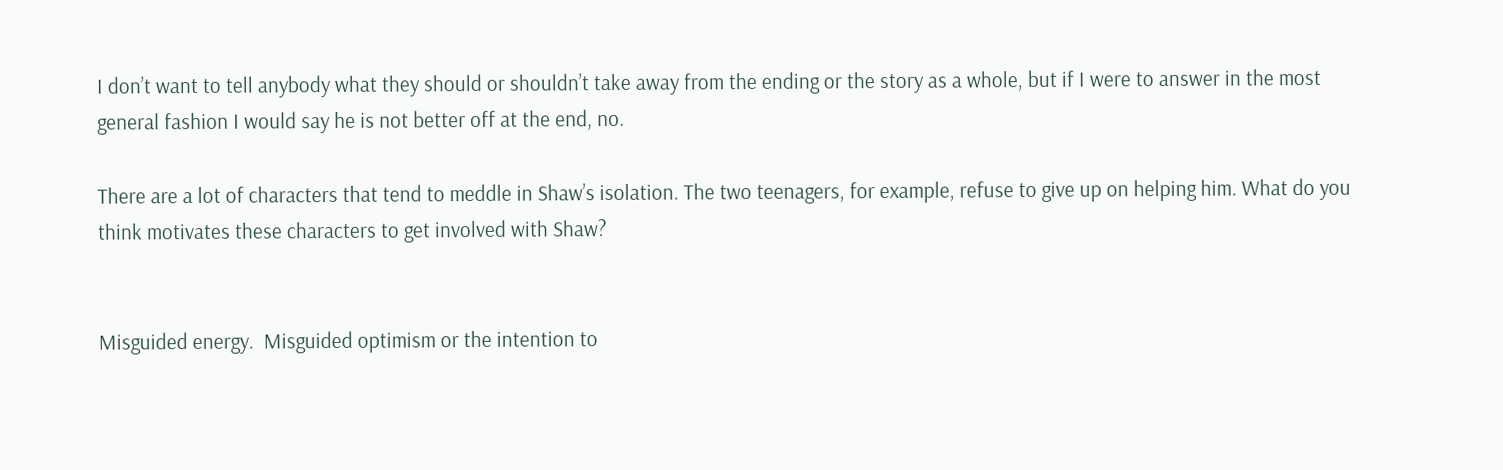I don’t want to tell anybody what they should or shouldn’t take away from the ending or the story as a whole, but if I were to answer in the most general fashion I would say he is not better off at the end, no.

There are a lot of characters that tend to meddle in Shaw’s isolation. The two teenagers, for example, refuse to give up on helping him. What do you think motivates these characters to get involved with Shaw?


Misguided energy.  Misguided optimism or the intention to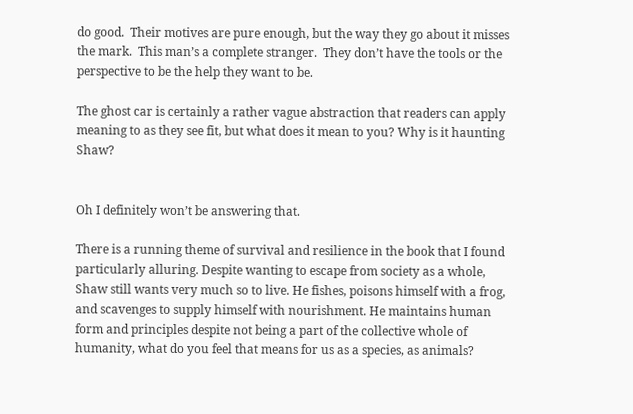do good.  Their motives are pure enough, but the way they go about it misses the mark.  This man’s a complete stranger.  They don’t have the tools or the perspective to be the help they want to be.

The ghost car is certainly a rather vague abstraction that readers can apply meaning to as they see fit, but what does it mean to you? Why is it haunting Shaw?


Oh I definitely won’t be answering that.

There is a running theme of survival and resilience in the book that I found particularly alluring. Despite wanting to escape from society as a whole, Shaw still wants very much so to live. He fishes, poisons himself with a frog, and scavenges to supply himself with nourishment. He maintains human form and principles despite not being a part of the collective whole of humanity, what do you feel that means for us as a species, as animals?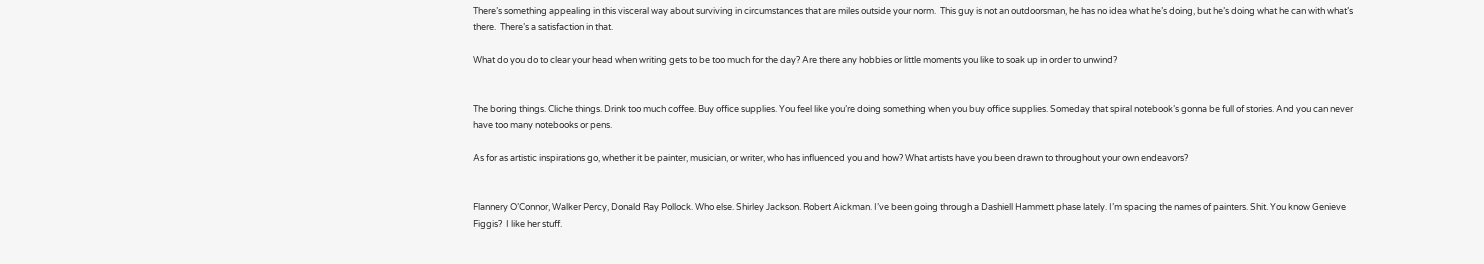There’s something appealing in this visceral way about surviving in circumstances that are miles outside your norm.  This guy is not an outdoorsman, he has no idea what he’s doing, but he’s doing what he can with what’s there.  There’s a satisfaction in that.

What do you do to clear your head when writing gets to be too much for the day? Are there any hobbies or little moments you like to soak up in order to unwind?


The boring things. Cliche things. Drink too much coffee. Buy office supplies. You feel like you’re doing something when you buy office supplies. Someday that spiral notebook’s gonna be full of stories. And you can never have too many notebooks or pens.

As for as artistic inspirations go, whether it be painter, musician, or writer, who has influenced you and how? What artists have you been drawn to throughout your own endeavors?


Flannery O’Connor, Walker Percy, Donald Ray Pollock. Who else. Shirley Jackson. Robert Aickman. I’ve been going through a Dashiell Hammett phase lately. I’m spacing the names of painters. Shit. You know Genieve Figgis?  I like her stuff.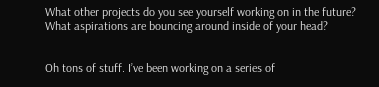What other projects do you see yourself working on in the future? What aspirations are bouncing around inside of your head?


Oh tons of stuff. I’ve been working on a series of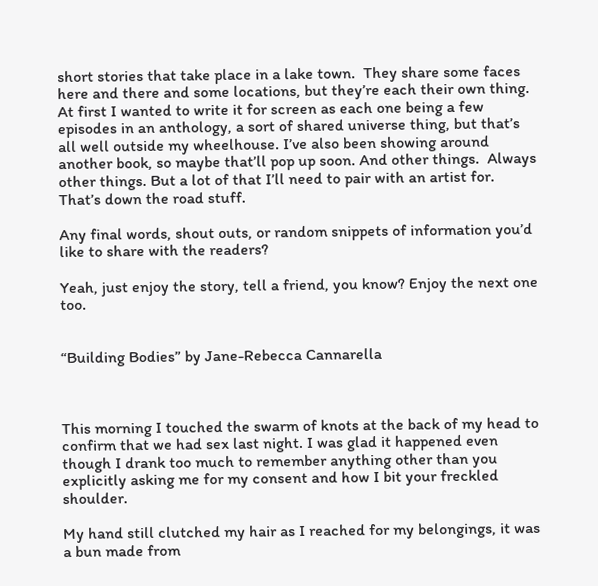short stories that take place in a lake town.  They share some faces here and there and some locations, but they’re each their own thing. At first I wanted to write it for screen as each one being a few episodes in an anthology, a sort of shared universe thing, but that’s all well outside my wheelhouse. I’ve also been showing around another book, so maybe that’ll pop up soon. And other things.  Always other things. But a lot of that I’ll need to pair with an artist for. That’s down the road stuff.

Any final words, shout outs, or random snippets of information you’d like to share with the readers?

Yeah, just enjoy the story, tell a friend, you know? Enjoy the next one too.


“Building Bodies” by Jane-Rebecca Cannarella



This morning I touched the swarm of knots at the back of my head to confirm that we had sex last night. I was glad it happened even though I drank too much to remember anything other than you explicitly asking me for my consent and how I bit your freckled shoulder.

My hand still clutched my hair as I reached for my belongings, it was a bun made from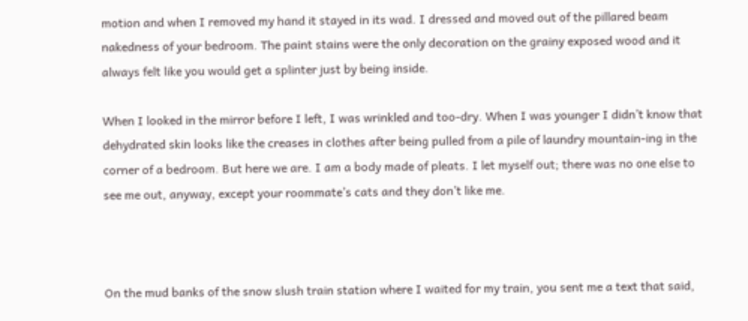motion and when I removed my hand it stayed in its wad. I dressed and moved out of the pillared beam nakedness of your bedroom. The paint stains were the only decoration on the grainy exposed wood and it always felt like you would get a splinter just by being inside.

When I looked in the mirror before I left, I was wrinkled and too-dry. When I was younger I didn’t know that dehydrated skin looks like the creases in clothes after being pulled from a pile of laundry mountain-ing in the corner of a bedroom. But here we are. I am a body made of pleats. I let myself out; there was no one else to see me out, anyway, except your roommate’s cats and they don’t like me.



On the mud banks of the snow slush train station where I waited for my train, you sent me a text that said,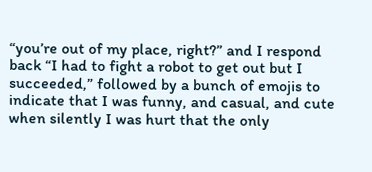“you’re out of my place, right?” and I respond back “I had to fight a robot to get out but I succeeded,” followed by a bunch of emojis to indicate that I was funny, and casual, and cute when silently I was hurt that the only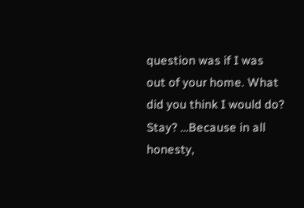question was if I was out of your home. What did you think I would do? Stay? …Because in all honesty,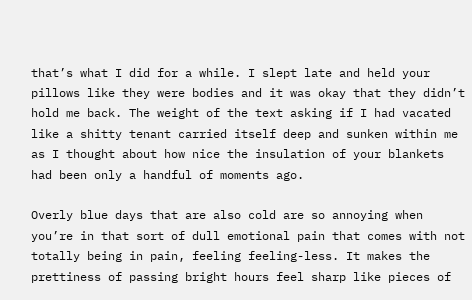that’s what I did for a while. I slept late and held your pillows like they were bodies and it was okay that they didn’t hold me back. The weight of the text asking if I had vacated like a shitty tenant carried itself deep and sunken within me as I thought about how nice the insulation of your blankets had been only a handful of moments ago.

Overly blue days that are also cold are so annoying when you’re in that sort of dull emotional pain that comes with not totally being in pain, feeling feeling-less. It makes the prettiness of passing bright hours feel sharp like pieces of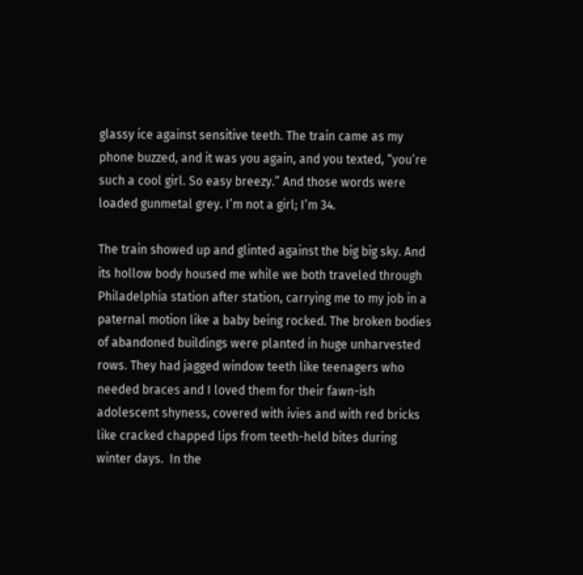glassy ice against sensitive teeth. The train came as my phone buzzed, and it was you again, and you texted, “you’re such a cool girl. So easy breezy.” And those words were loaded gunmetal grey. I’m not a girl; I’m 34.

The train showed up and glinted against the big big sky. And its hollow body housed me while we both traveled through Philadelphia station after station, carrying me to my job in a paternal motion like a baby being rocked. The broken bodies of abandoned buildings were planted in huge unharvested rows. They had jagged window teeth like teenagers who needed braces and I loved them for their fawn-ish adolescent shyness, covered with ivies and with red bricks like cracked chapped lips from teeth-held bites during winter days.  In the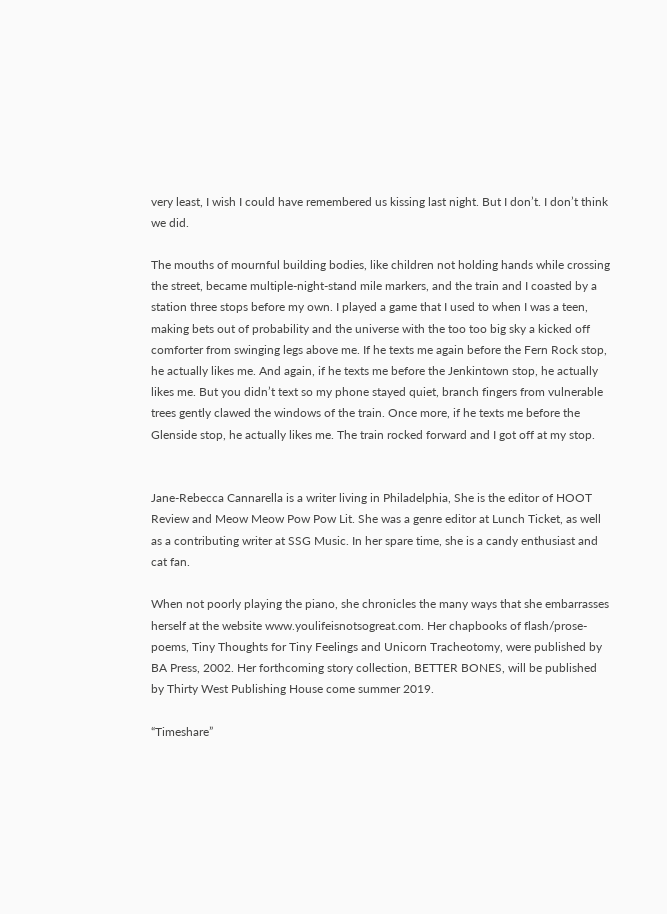very least, I wish I could have remembered us kissing last night. But I don’t. I don’t think we did.

The mouths of mournful building bodies, like children not holding hands while crossing the street, became multiple-night-stand mile markers, and the train and I coasted by a station three stops before my own. I played a game that I used to when I was a teen, making bets out of probability and the universe with the too too big sky a kicked off comforter from swinging legs above me. If he texts me again before the Fern Rock stop, he actually likes me. And again, if he texts me before the Jenkintown stop, he actually likes me. But you didn’t text so my phone stayed quiet, branch fingers from vulnerable trees gently clawed the windows of the train. Once more, if he texts me before the Glenside stop, he actually likes me. The train rocked forward and I got off at my stop.


Jane-Rebecca Cannarella is a writer living in Philadelphia, She is the editor of HOOT Review and Meow Meow Pow Pow Lit. She was a genre editor at Lunch Ticket, as well as a contributing writer at SSG Music. In her spare time, she is a candy enthusiast and cat fan.

When not poorly playing the piano, she chronicles the many ways that she embarrasses herself at the website www.youlifeisnotsogreat.com. Her chapbooks of flash/prose-poems, Tiny Thoughts for Tiny Feelings and Unicorn Tracheotomy, were published by BA Press, 2002. Her forthcoming story collection, BETTER BONES, will be published by Thirty West Publishing House come summer 2019.

“Timeshare”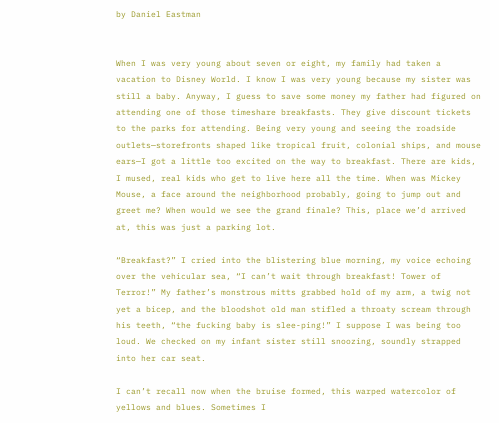by Daniel Eastman


When I was very young about seven or eight, my family had taken a vacation to Disney World. I know I was very young because my sister was still a baby. Anyway, I guess to save some money my father had figured on attending one of those timeshare breakfasts. They give discount tickets to the parks for attending. Being very young and seeing the roadside outlets—storefronts shaped like tropical fruit, colonial ships, and mouse ears—I got a little too excited on the way to breakfast. There are kids, I mused, real kids who get to live here all the time. When was Mickey Mouse, a face around the neighborhood probably, going to jump out and greet me? When would we see the grand finale? This, place we’d arrived at, this was just a parking lot.

“Breakfast?” I cried into the blistering blue morning, my voice echoing over the vehicular sea, “I can’t wait through breakfast! Tower of Terror!” My father’s monstrous mitts grabbed hold of my arm, a twig not yet a bicep, and the bloodshot old man stifled a throaty scream through his teeth, “the fucking baby is slee-ping!” I suppose I was being too loud. We checked on my infant sister still snoozing, soundly strapped into her car seat.

I can’t recall now when the bruise formed, this warped watercolor of yellows and blues. Sometimes I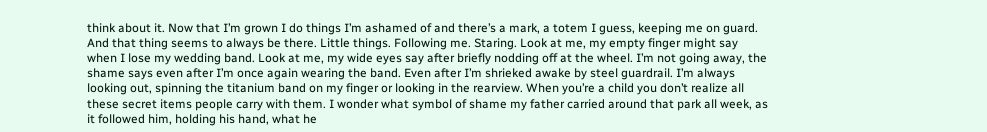think about it. Now that I’m grown I do things I’m ashamed of and there’s a mark, a totem I guess, keeping me on guard. And that thing seems to always be there. Little things. Following me. Staring. Look at me, my empty finger might say when I lose my wedding band. Look at me, my wide eyes say after briefly nodding off at the wheel. I’m not going away, the shame says even after I’m once again wearing the band. Even after I’m shrieked awake by steel guardrail. I’m always looking out, spinning the titanium band on my finger or looking in the rearview. When you’re a child you don’t realize all these secret items people carry with them. I wonder what symbol of shame my father carried around that park all week, as it followed him, holding his hand, what he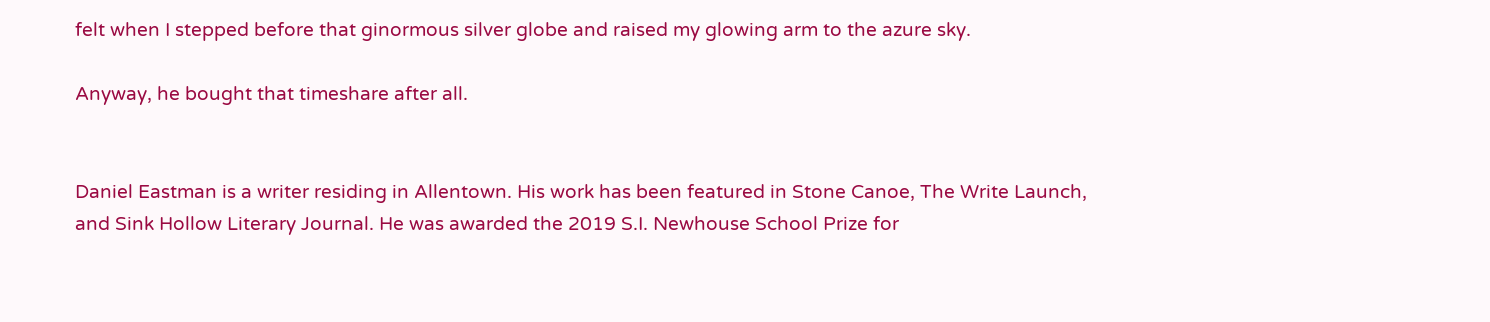felt when I stepped before that ginormous silver globe and raised my glowing arm to the azure sky.

Anyway, he bought that timeshare after all.


Daniel Eastman is a writer residing in Allentown. His work has been featured in Stone Canoe, The Write Launch, and Sink Hollow Literary Journal. He was awarded the 2019 S.I. Newhouse School Prize for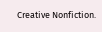Creative Nonfiction.